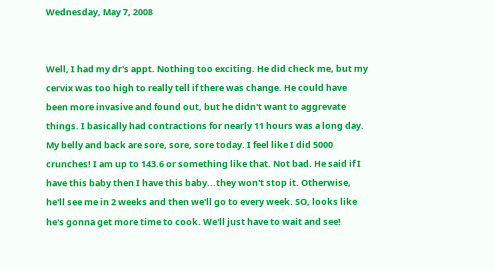Wednesday, May 7, 2008


Well, I had my dr's appt. Nothing too exciting. He did check me, but my cervix was too high to really tell if there was change. He could have been more invasive and found out, but he didn't want to aggrevate things. I basically had contractions for nearly 11 hours was a long day. My belly and back are sore, sore, sore today. I feel like I did 5000 crunches! I am up to 143.6 or something like that. Not bad. He said if I have this baby then I have this baby...they won't stop it. Otherwise, he'll see me in 2 weeks and then we'll go to every week. SO, looks like he's gonna get more time to cook. We'll just have to wait and see!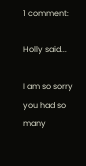1 comment:

Holly said...

I am so sorry you had so many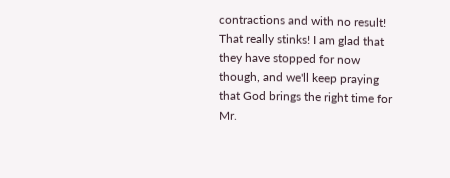contractions and with no result! That really stinks! I am glad that they have stopped for now though, and we'll keep praying that God brings the right time for Mr.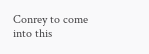Conrey to come into this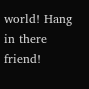world! Hang in there friend!